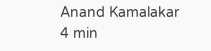Anand Kamalakar
4 min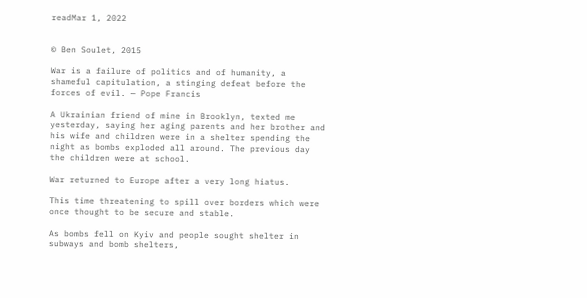readMar 1, 2022


© Ben Soulet, 2015

War is a failure of politics and of humanity, a shameful capitulation, a stinging defeat before the forces of evil. — Pope Francis

A Ukrainian friend of mine in Brooklyn, texted me yesterday, saying her aging parents and her brother and his wife and children were in a shelter spending the night as bombs exploded all around. The previous day the children were at school.

War returned to Europe after a very long hiatus.

This time threatening to spill over borders which were once thought to be secure and stable.

As bombs fell on Kyiv and people sought shelter in subways and bomb shelters,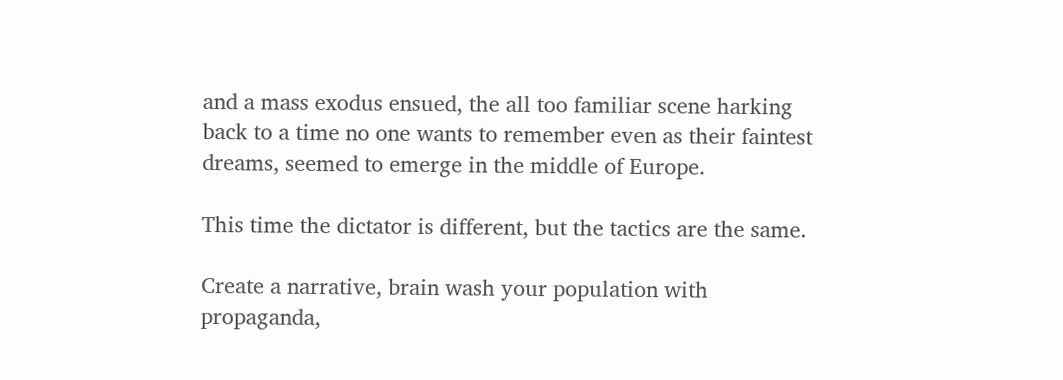and a mass exodus ensued, the all too familiar scene harking back to a time no one wants to remember even as their faintest dreams, seemed to emerge in the middle of Europe.

This time the dictator is different, but the tactics are the same.

Create a narrative, brain wash your population with propaganda,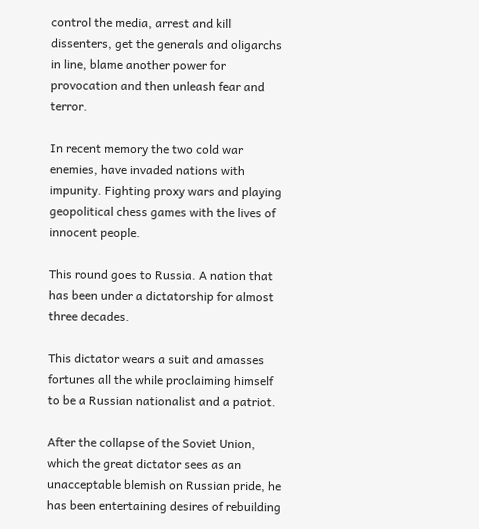control the media, arrest and kill dissenters, get the generals and oligarchs in line, blame another power for provocation and then unleash fear and terror.

In recent memory the two cold war enemies, have invaded nations with impunity. Fighting proxy wars and playing geopolitical chess games with the lives of innocent people.

This round goes to Russia. A nation that has been under a dictatorship for almost three decades.

This dictator wears a suit and amasses fortunes all the while proclaiming himself to be a Russian nationalist and a patriot.

After the collapse of the Soviet Union, which the great dictator sees as an unacceptable blemish on Russian pride, he has been entertaining desires of rebuilding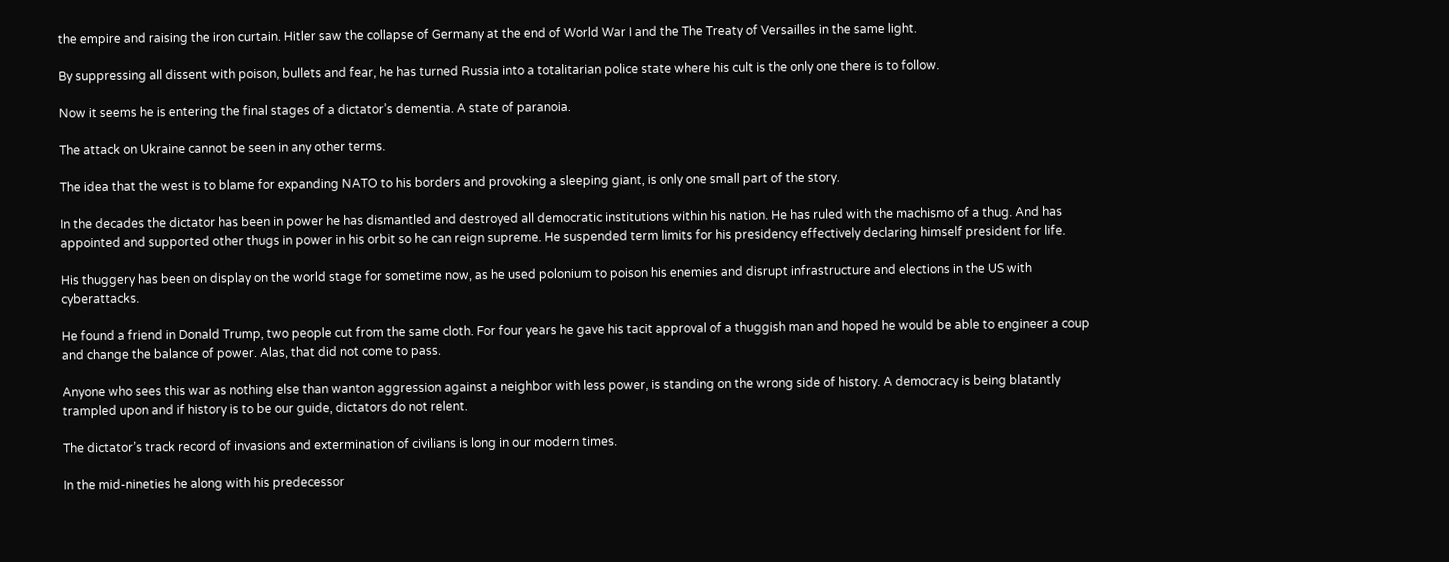the empire and raising the iron curtain. Hitler saw the collapse of Germany at the end of World War I and the The Treaty of Versailles in the same light.

By suppressing all dissent with poison, bullets and fear, he has turned Russia into a totalitarian police state where his cult is the only one there is to follow.

Now it seems he is entering the final stages of a dictator’s dementia. A state of paranoia.

The attack on Ukraine cannot be seen in any other terms.

The idea that the west is to blame for expanding NATO to his borders and provoking a sleeping giant, is only one small part of the story.

In the decades the dictator has been in power he has dismantled and destroyed all democratic institutions within his nation. He has ruled with the machismo of a thug. And has appointed and supported other thugs in power in his orbit so he can reign supreme. He suspended term limits for his presidency effectively declaring himself president for life.

His thuggery has been on display on the world stage for sometime now, as he used polonium to poison his enemies and disrupt infrastructure and elections in the US with cyberattacks.

He found a friend in Donald Trump, two people cut from the same cloth. For four years he gave his tacit approval of a thuggish man and hoped he would be able to engineer a coup and change the balance of power. Alas, that did not come to pass.

Anyone who sees this war as nothing else than wanton aggression against a neighbor with less power, is standing on the wrong side of history. A democracy is being blatantly trampled upon and if history is to be our guide, dictators do not relent.

The dictator’s track record of invasions and extermination of civilians is long in our modern times.

In the mid-nineties he along with his predecessor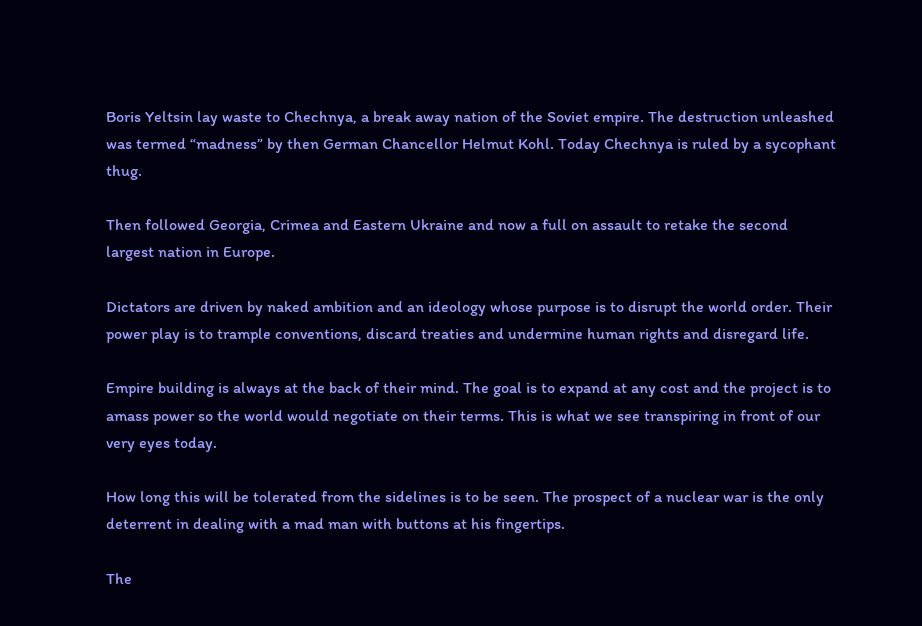Boris Yeltsin lay waste to Chechnya, a break away nation of the Soviet empire. The destruction unleashed was termed “madness” by then German Chancellor Helmut Kohl. Today Chechnya is ruled by a sycophant thug.

Then followed Georgia, Crimea and Eastern Ukraine and now a full on assault to retake the second largest nation in Europe.

Dictators are driven by naked ambition and an ideology whose purpose is to disrupt the world order. Their power play is to trample conventions, discard treaties and undermine human rights and disregard life.

Empire building is always at the back of their mind. The goal is to expand at any cost and the project is to amass power so the world would negotiate on their terms. This is what we see transpiring in front of our very eyes today.

How long this will be tolerated from the sidelines is to be seen. The prospect of a nuclear war is the only deterrent in dealing with a mad man with buttons at his fingertips.

The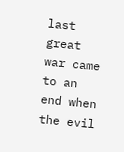last great war came to an end when the evil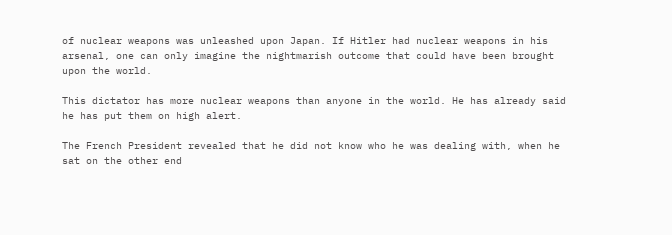of nuclear weapons was unleashed upon Japan. If Hitler had nuclear weapons in his arsenal, one can only imagine the nightmarish outcome that could have been brought upon the world.

This dictator has more nuclear weapons than anyone in the world. He has already said he has put them on high alert.

The French President revealed that he did not know who he was dealing with, when he sat on the other end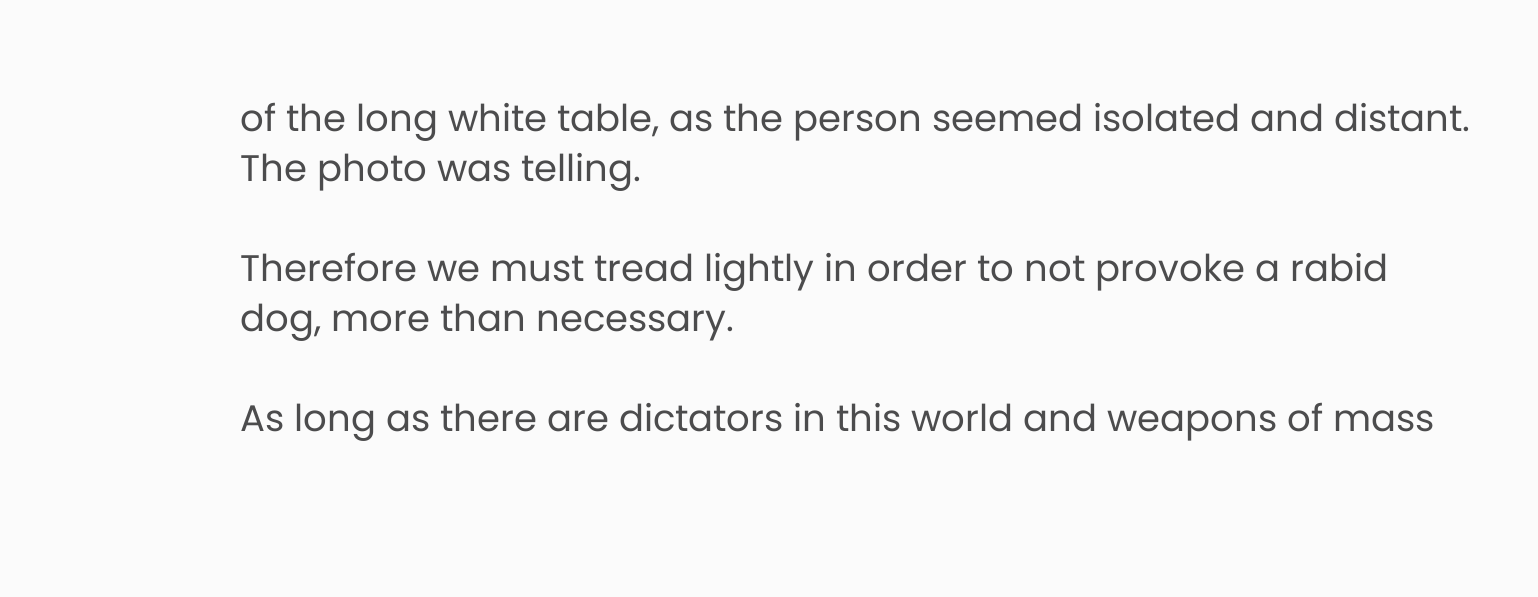of the long white table, as the person seemed isolated and distant. The photo was telling.

Therefore we must tread lightly in order to not provoke a rabid dog, more than necessary.

As long as there are dictators in this world and weapons of mass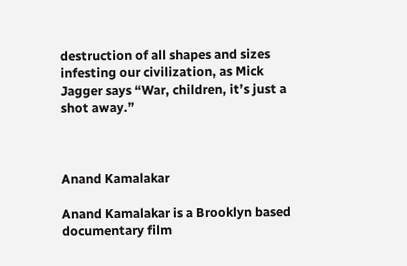destruction of all shapes and sizes infesting our civilization, as Mick Jagger says “War, children, it’s just a shot away.”



Anand Kamalakar

Anand Kamalakar is a Brooklyn based documentary film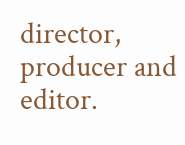director, producer and editor.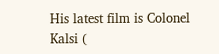His latest film is Colonel Kalsi (